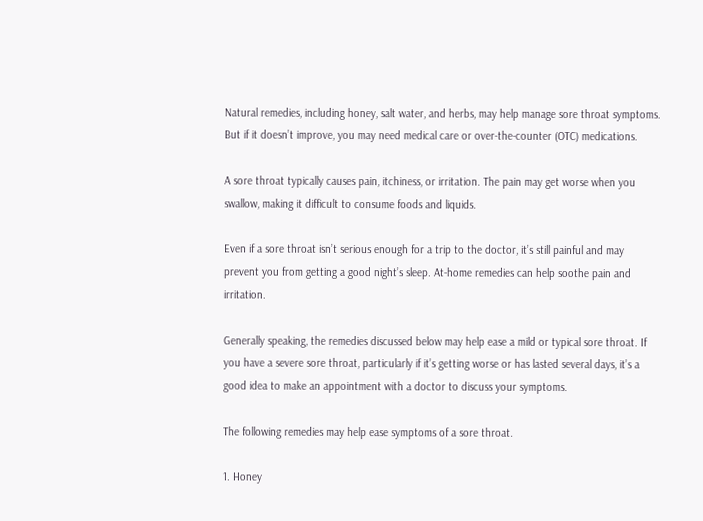Natural remedies, including honey, salt water, and herbs, may help manage sore throat symptoms. But if it doesn’t improve, you may need medical care or over-the-counter (OTC) medications.

A sore throat typically causes pain, itchiness, or irritation. The pain may get worse when you swallow, making it difficult to consume foods and liquids.

Even if a sore throat isn’t serious enough for a trip to the doctor, it’s still painful and may prevent you from getting a good night’s sleep. At-home remedies can help soothe pain and irritation.

Generally speaking, the remedies discussed below may help ease a mild or typical sore throat. If you have a severe sore throat, particularly if it’s getting worse or has lasted several days, it’s a good idea to make an appointment with a doctor to discuss your symptoms.

The following remedies may help ease symptoms of a sore throat.

1. Honey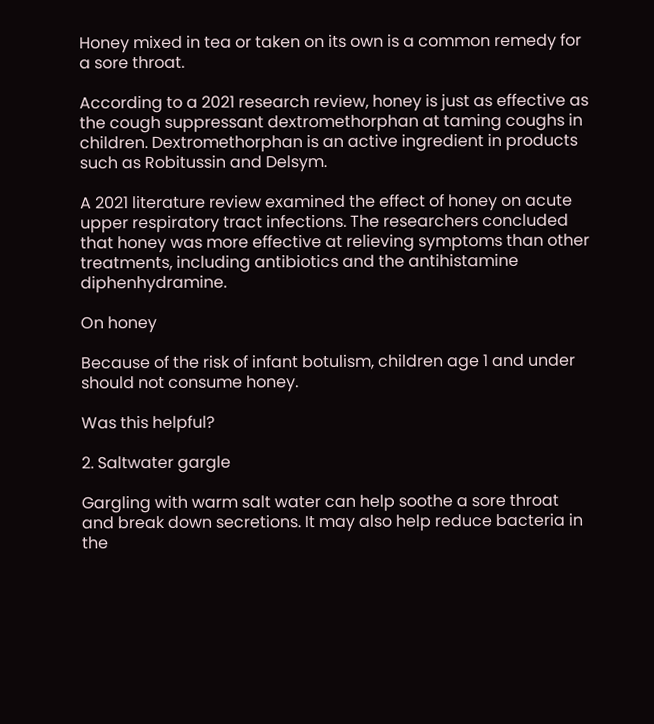Honey mixed in tea or taken on its own is a common remedy for a sore throat.

According to a 2021 research review, honey is just as effective as the cough suppressant dextromethorphan at taming coughs in children. Dextromethorphan is an active ingredient in products such as Robitussin and Delsym.

A 2021 literature review examined the effect of honey on acute upper respiratory tract infections. The researchers concluded that honey was more effective at relieving symptoms than other treatments, including antibiotics and the antihistamine diphenhydramine.

On honey

Because of the risk of infant botulism, children age 1 and under should not consume honey.

Was this helpful?

2. Saltwater gargle

Gargling with warm salt water can help soothe a sore throat and break down secretions. It may also help reduce bacteria in the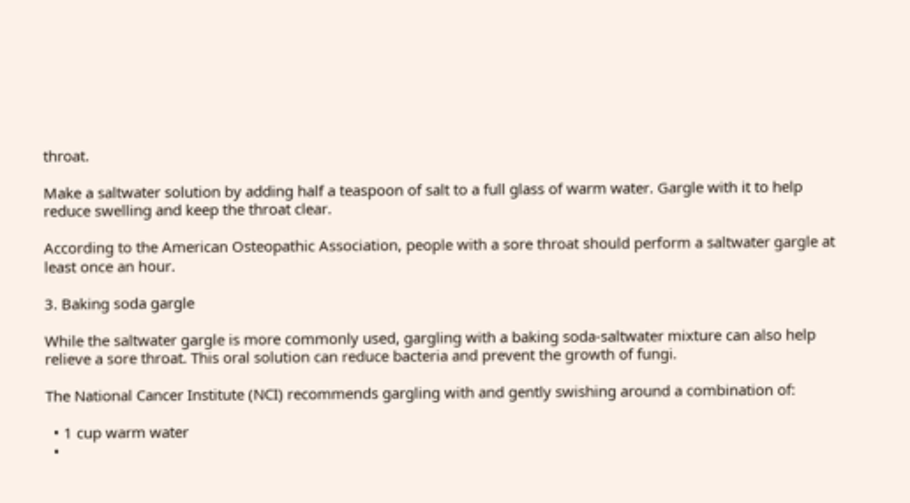throat.

Make a saltwater solution by adding half a teaspoon of salt to a full glass of warm water. Gargle with it to help reduce swelling and keep the throat clear.

According to the American Osteopathic Association, people with a sore throat should perform a saltwater gargle at least once an hour.

3. Baking soda gargle

While the saltwater gargle is more commonly used, gargling with a baking soda-saltwater mixture can also help relieve a sore throat. This oral solution can reduce bacteria and prevent the growth of fungi.

The National Cancer Institute (NCI) recommends gargling with and gently swishing around a combination of:

  • 1 cup warm water
  •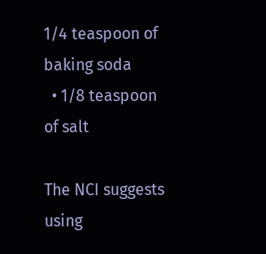1/4 teaspoon of baking soda
  • 1/8 teaspoon of salt

The NCI suggests using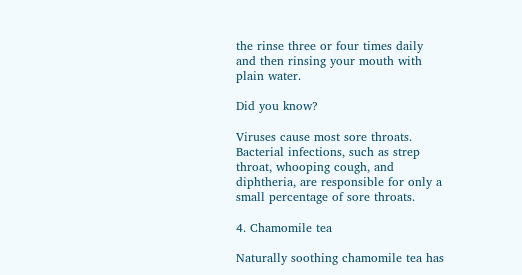the rinse three or four times daily and then rinsing your mouth with plain water.

Did you know?

Viruses cause most sore throats. Bacterial infections, such as strep throat, whooping cough, and diphtheria, are responsible for only a small percentage of sore throats.

4. Chamomile tea

Naturally soothing chamomile tea has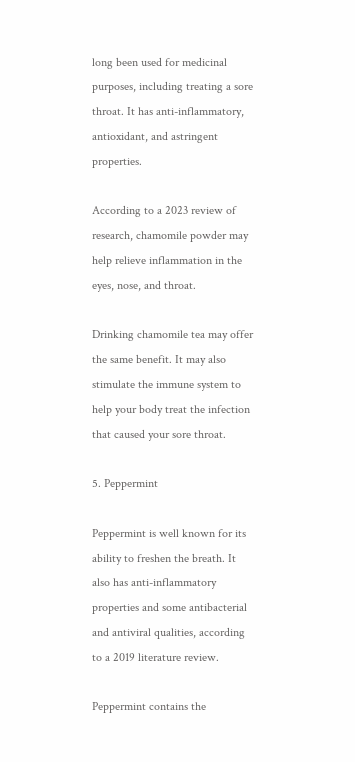long been used for medicinal purposes, including treating a sore throat. It has anti-inflammatory, antioxidant, and astringent properties.

According to a 2023 review of research, chamomile powder may help relieve inflammation in the eyes, nose, and throat.

Drinking chamomile tea may offer the same benefit. It may also stimulate the immune system to help your body treat the infection that caused your sore throat.

5. Peppermint

Peppermint is well known for its ability to freshen the breath. It also has anti-inflammatory properties and some antibacterial and antiviral qualities, according to a 2019 literature review.

Peppermint contains the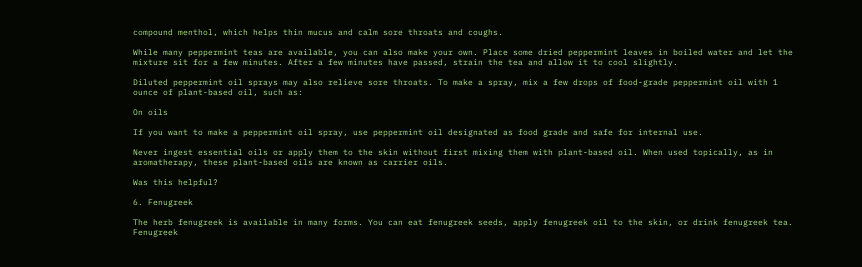compound menthol, which helps thin mucus and calm sore throats and coughs.

While many peppermint teas are available, you can also make your own. Place some dried peppermint leaves in boiled water and let the mixture sit for a few minutes. After a few minutes have passed, strain the tea and allow it to cool slightly.

Diluted peppermint oil sprays may also relieve sore throats. To make a spray, mix a few drops of food-grade peppermint oil with 1 ounce of plant-based oil, such as:

On oils

If you want to make a peppermint oil spray, use peppermint oil designated as food grade and safe for internal use.

Never ingest essential oils or apply them to the skin without first mixing them with plant-based oil. When used topically, as in aromatherapy, these plant-based oils are known as carrier oils.

Was this helpful?

6. Fenugreek

The herb fenugreek is available in many forms. You can eat fenugreek seeds, apply fenugreek oil to the skin, or drink fenugreek tea. Fenugreek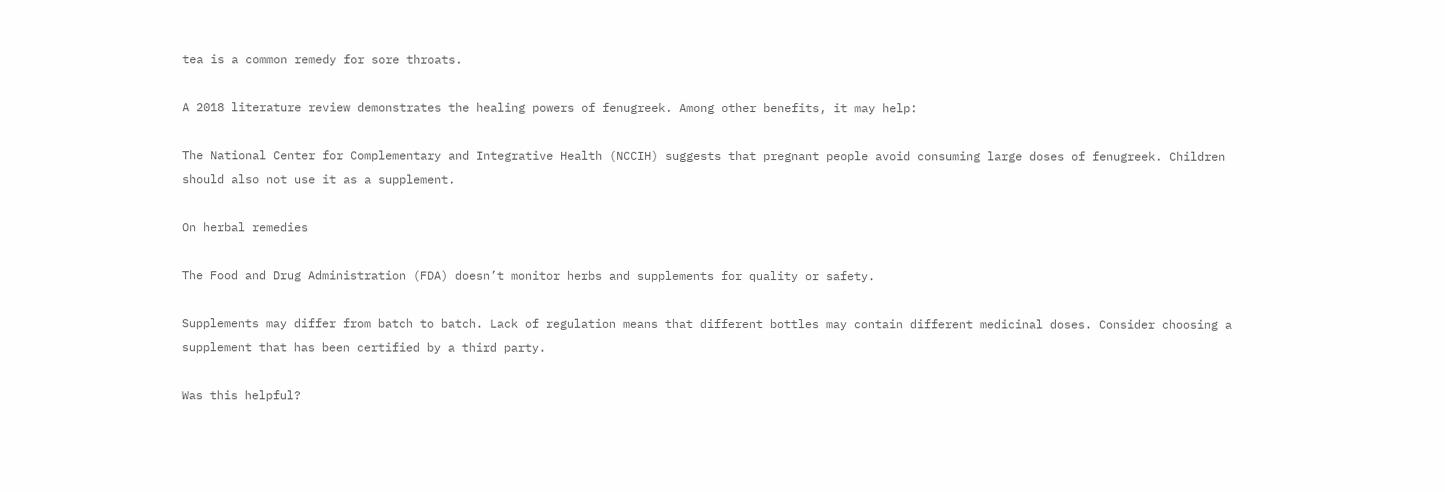tea is a common remedy for sore throats.

A 2018 literature review demonstrates the healing powers of fenugreek. Among other benefits, it may help:

The National Center for Complementary and Integrative Health (NCCIH) suggests that pregnant people avoid consuming large doses of fenugreek. Children should also not use it as a supplement.

On herbal remedies

The Food and Drug Administration (FDA) doesn’t monitor herbs and supplements for quality or safety.

Supplements may differ from batch to batch. Lack of regulation means that different bottles may contain different medicinal doses. Consider choosing a supplement that has been certified by a third party.

Was this helpful?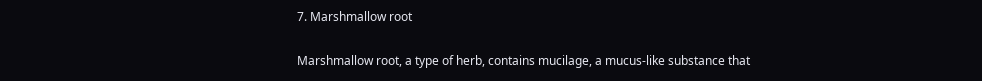7. Marshmallow root

Marshmallow root, a type of herb, contains mucilage, a mucus-like substance that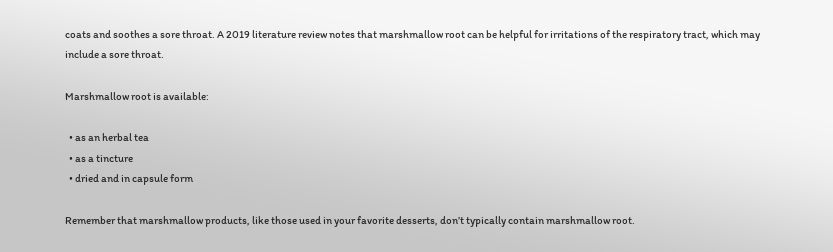coats and soothes a sore throat. A 2019 literature review notes that marshmallow root can be helpful for irritations of the respiratory tract, which may include a sore throat.

Marshmallow root is available:

  • as an herbal tea
  • as a tincture
  • dried and in capsule form

Remember that marshmallow products, like those used in your favorite desserts, don’t typically contain marshmallow root.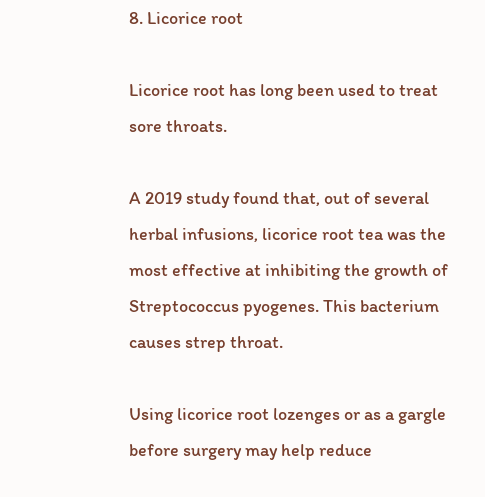8. Licorice root

Licorice root has long been used to treat sore throats.

A 2019 study found that, out of several herbal infusions, licorice root tea was the most effective at inhibiting the growth of Streptococcus pyogenes. This bacterium causes strep throat.

Using licorice root lozenges or as a gargle before surgery may help reduce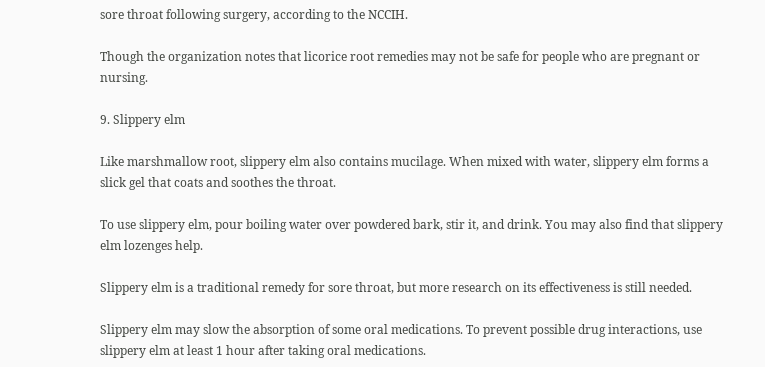sore throat following surgery, according to the NCCIH.

Though the organization notes that licorice root remedies may not be safe for people who are pregnant or nursing.

9. Slippery elm

Like marshmallow root, slippery elm also contains mucilage. When mixed with water, slippery elm forms a slick gel that coats and soothes the throat.

To use slippery elm, pour boiling water over powdered bark, stir it, and drink. You may also find that slippery elm lozenges help.

Slippery elm is a traditional remedy for sore throat, but more research on its effectiveness is still needed.

Slippery elm may slow the absorption of some oral medications. To prevent possible drug interactions, use slippery elm at least 1 hour after taking oral medications.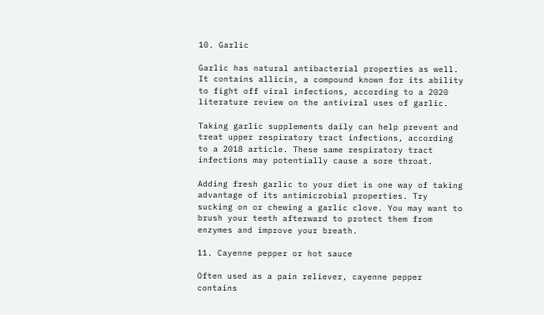10. Garlic

Garlic has natural antibacterial properties as well. It contains allicin, a compound known for its ability to fight off viral infections, according to a 2020 literature review on the antiviral uses of garlic.

Taking garlic supplements daily can help prevent and treat upper respiratory tract infections, according to a 2018 article. These same respiratory tract infections may potentially cause a sore throat.

Adding fresh garlic to your diet is one way of taking advantage of its antimicrobial properties. Try sucking on or chewing a garlic clove. You may want to brush your teeth afterward to protect them from enzymes and improve your breath.

11. Cayenne pepper or hot sauce

Often used as a pain reliever, cayenne pepper contains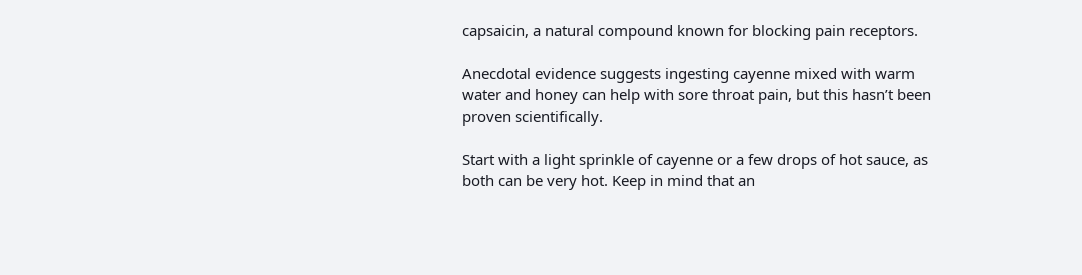capsaicin, a natural compound known for blocking pain receptors.

Anecdotal evidence suggests ingesting cayenne mixed with warm water and honey can help with sore throat pain, but this hasn’t been proven scientifically.

Start with a light sprinkle of cayenne or a few drops of hot sauce, as both can be very hot. Keep in mind that an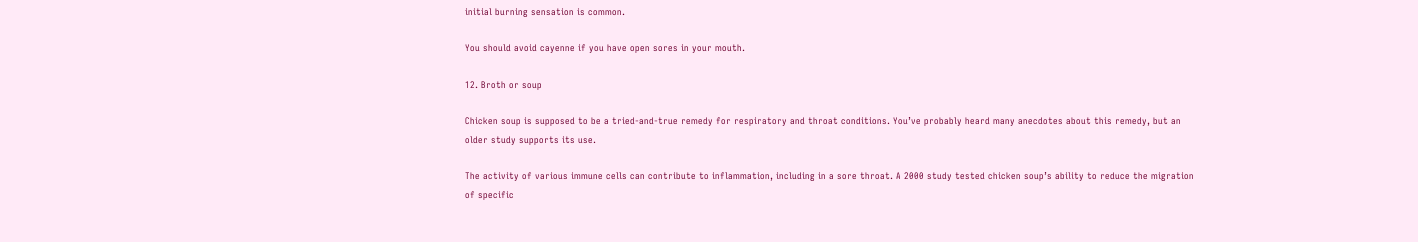initial burning sensation is common.

You should avoid cayenne if you have open sores in your mouth.

12. Broth or soup

Chicken soup is supposed to be a tried-and-true remedy for respiratory and throat conditions. You’ve probably heard many anecdotes about this remedy, but an older study supports its use.

The activity of various immune cells can contribute to inflammation, including in a sore throat. A 2000 study tested chicken soup’s ability to reduce the migration of specific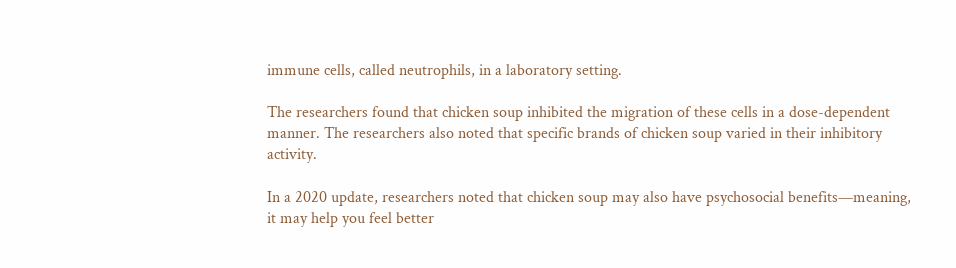immune cells, called neutrophils, in a laboratory setting.

The researchers found that chicken soup inhibited the migration of these cells in a dose-dependent manner. The researchers also noted that specific brands of chicken soup varied in their inhibitory activity.

In a 2020 update, researchers noted that chicken soup may also have psychosocial benefits—meaning, it may help you feel better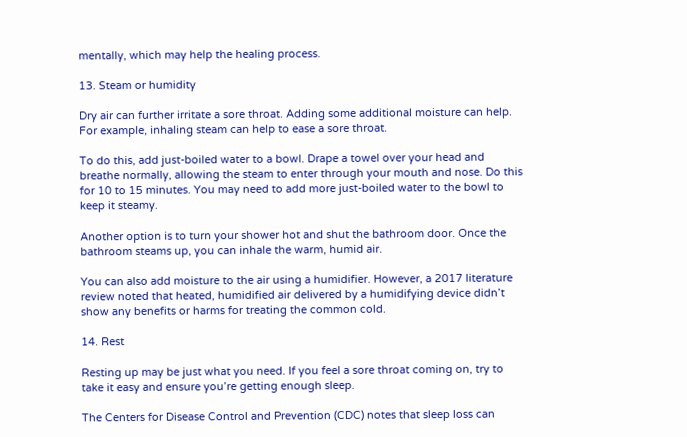mentally, which may help the healing process.

13. Steam or humidity

Dry air can further irritate a sore throat. Adding some additional moisture can help. For example, inhaling steam can help to ease a sore throat.

To do this, add just-boiled water to a bowl. Drape a towel over your head and breathe normally, allowing the steam to enter through your mouth and nose. Do this for 10 to 15 minutes. You may need to add more just-boiled water to the bowl to keep it steamy.

Another option is to turn your shower hot and shut the bathroom door. Once the bathroom steams up, you can inhale the warm, humid air.

You can also add moisture to the air using a humidifier. However, a 2017 literature review noted that heated, humidified air delivered by a humidifying device didn’t show any benefits or harms for treating the common cold.

14. Rest

Resting up may be just what you need. If you feel a sore throat coming on, try to take it easy and ensure you’re getting enough sleep.

The Centers for Disease Control and Prevention (CDC) notes that sleep loss can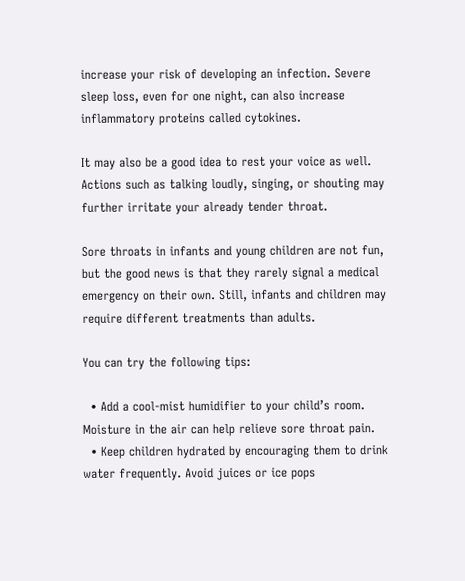increase your risk of developing an infection. Severe sleep loss, even for one night, can also increase inflammatory proteins called cytokines.

It may also be a good idea to rest your voice as well. Actions such as talking loudly, singing, or shouting may further irritate your already tender throat.

Sore throats in infants and young children are not fun, but the good news is that they rarely signal a medical emergency on their own. Still, infants and children may require different treatments than adults.

You can try the following tips:

  • Add a cool-mist humidifier to your child’s room. Moisture in the air can help relieve sore throat pain.
  • Keep children hydrated by encouraging them to drink water frequently. Avoid juices or ice pops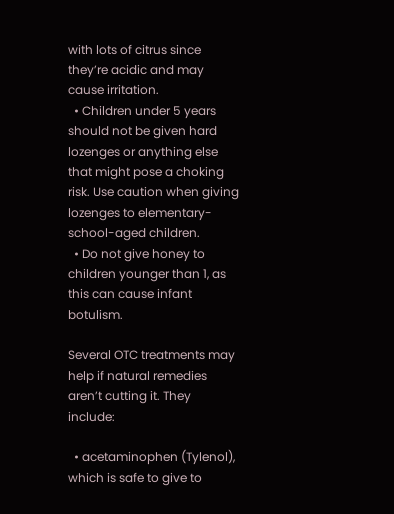with lots of citrus since they’re acidic and may cause irritation.
  • Children under 5 years should not be given hard lozenges or anything else that might pose a choking risk. Use caution when giving lozenges to elementary-school-aged children.
  • Do not give honey to children younger than 1, as this can cause infant botulism.

Several OTC treatments may help if natural remedies aren’t cutting it. They include:

  • acetaminophen (Tylenol), which is safe to give to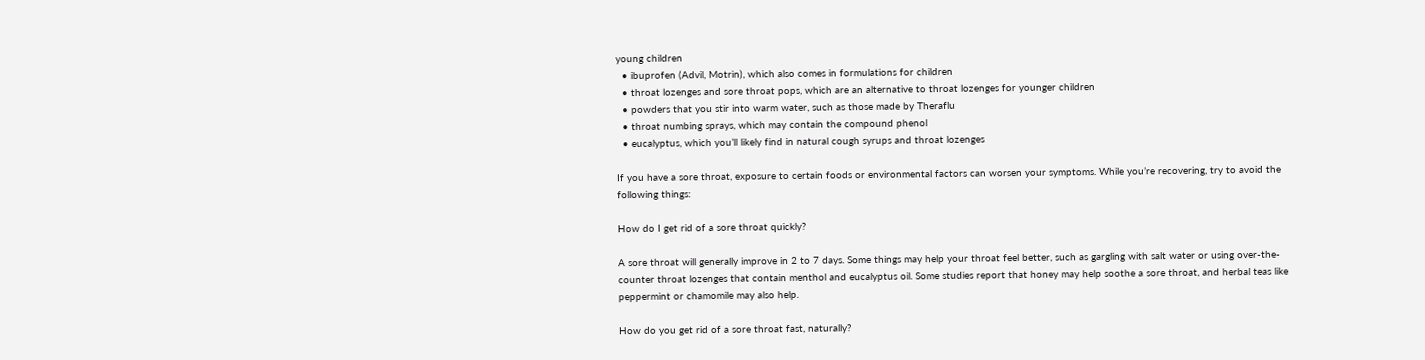young children
  • ibuprofen (Advil, Motrin), which also comes in formulations for children
  • throat lozenges and sore throat pops, which are an alternative to throat lozenges for younger children
  • powders that you stir into warm water, such as those made by Theraflu
  • throat numbing sprays, which may contain the compound phenol
  • eucalyptus, which you’ll likely find in natural cough syrups and throat lozenges

If you have a sore throat, exposure to certain foods or environmental factors can worsen your symptoms. While you’re recovering, try to avoid the following things:

How do I get rid of a sore throat quickly?

A sore throat will generally improve in 2 to 7 days. Some things may help your throat feel better, such as gargling with salt water or using over-the-counter throat lozenges that contain menthol and eucalyptus oil. Some studies report that honey may help soothe a sore throat, and herbal teas like peppermint or chamomile may also help.

How do you get rid of a sore throat fast, naturally?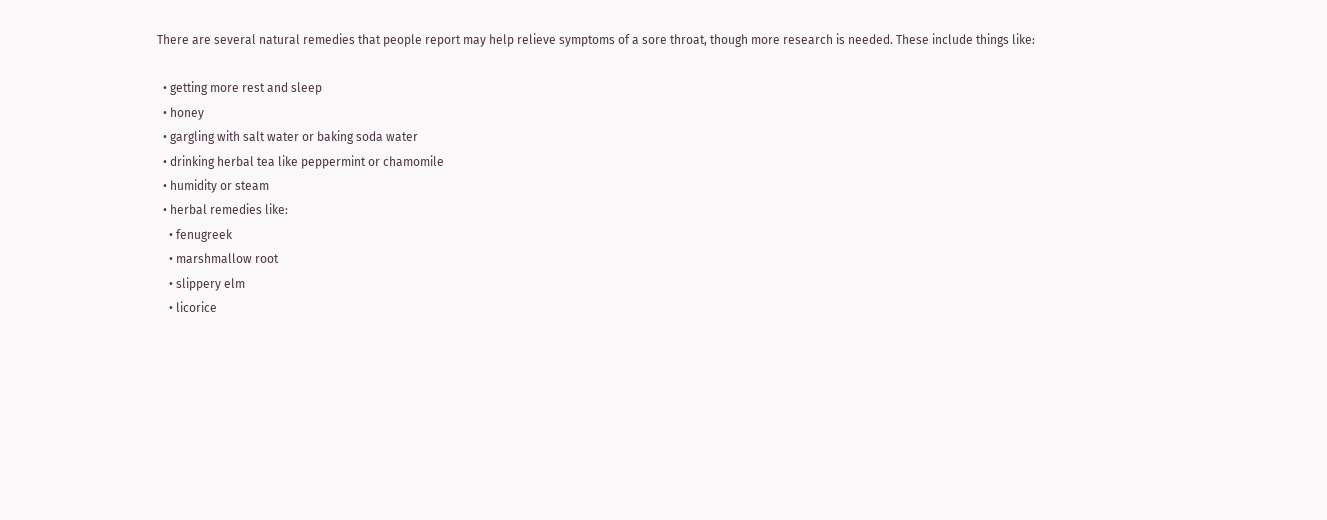There are several natural remedies that people report may help relieve symptoms of a sore throat, though more research is needed. These include things like:

  • getting more rest and sleep
  • honey
  • gargling with salt water or baking soda water
  • drinking herbal tea like peppermint or chamomile
  • humidity or steam
  • herbal remedies like:
    • fenugreek
    • marshmallow root
    • slippery elm
    • licorice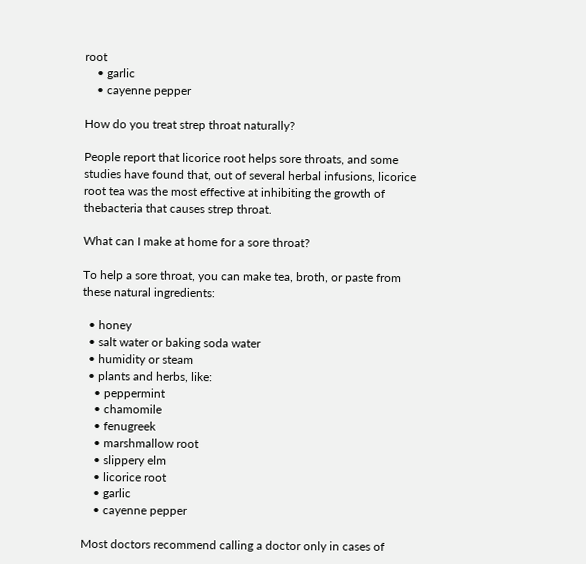root
    • garlic
    • cayenne pepper

How do you treat strep throat naturally?

People report that licorice root helps sore throats, and some studies have found that, out of several herbal infusions, licorice root tea was the most effective at inhibiting the growth of thebacteria that causes strep throat.

What can I make at home for a sore throat?

To help a sore throat, you can make tea, broth, or paste from these natural ingredients:

  • honey
  • salt water or baking soda water
  • humidity or steam
  • plants and herbs, like:
    • peppermint
    • chamomile
    • fenugreek
    • marshmallow root
    • slippery elm
    • licorice root
    • garlic
    • cayenne pepper

Most doctors recommend calling a doctor only in cases of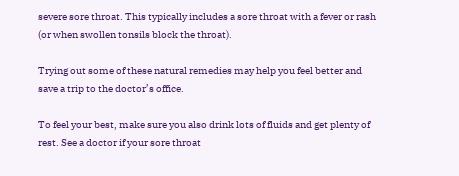severe sore throat. This typically includes a sore throat with a fever or rash (or when swollen tonsils block the throat).

Trying out some of these natural remedies may help you feel better and save a trip to the doctor’s office.

To feel your best, make sure you also drink lots of fluids and get plenty of rest. See a doctor if your sore throat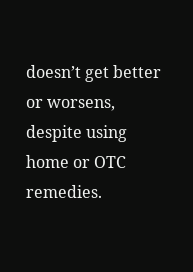doesn’t get better or worsens, despite using home or OTC remedies.